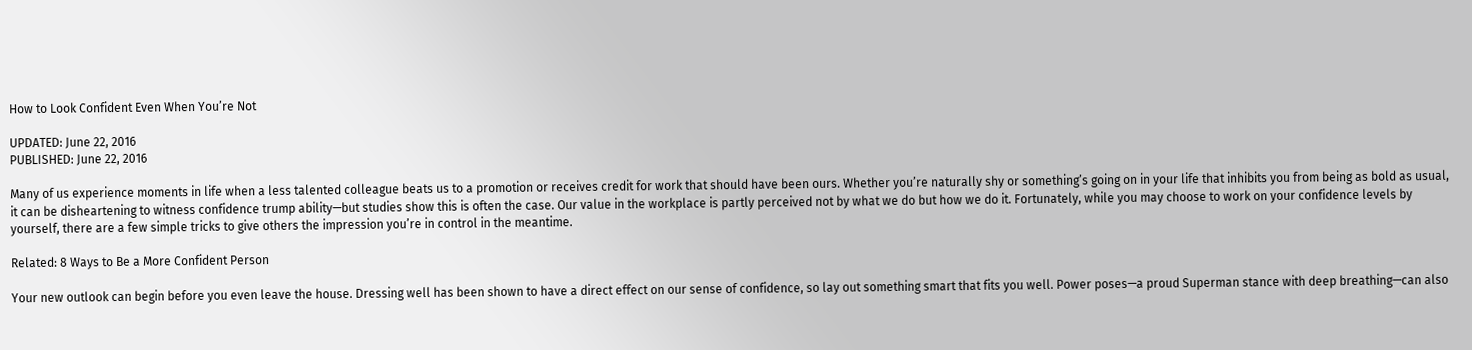How to Look Confident Even When You’re Not

UPDATED: June 22, 2016
PUBLISHED: June 22, 2016

Many of us experience moments in life when a less talented colleague beats us to a promotion or receives credit for work that should have been ours. Whether you’re naturally shy or something’s going on in your life that inhibits you from being as bold as usual, it can be disheartening to witness confidence trump ability—but studies show this is often the case. Our value in the workplace is partly perceived not by what we do but how we do it. Fortunately, while you may choose to work on your confidence levels by yourself, there are a few simple tricks to give others the impression you’re in control in the meantime.

Related: 8 Ways to Be a More Confident Person

Your new outlook can begin before you even leave the house. Dressing well has been shown to have a direct effect on our sense of confidence, so lay out something smart that fits you well. Power poses—a proud Superman stance with deep breathing—can also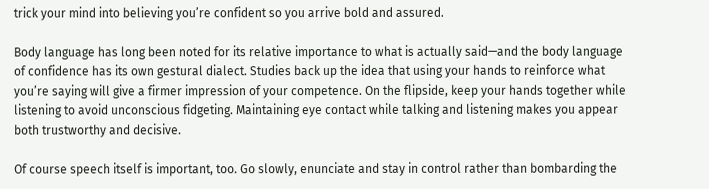trick your mind into believing you’re confident so you arrive bold and assured.

Body language has long been noted for its relative importance to what is actually said—and the body language of confidence has its own gestural dialect. Studies back up the idea that using your hands to reinforce what you’re saying will give a firmer impression of your competence. On the flipside, keep your hands together while listening to avoid unconscious fidgeting. Maintaining eye contact while talking and listening makes you appear both trustworthy and decisive.

Of course speech itself is important, too. Go slowly, enunciate and stay in control rather than bombarding the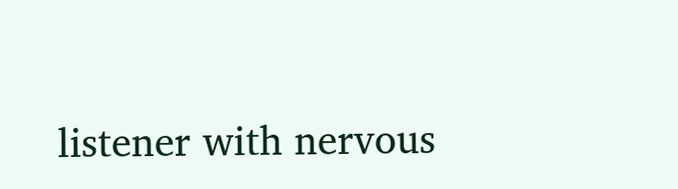listener with nervous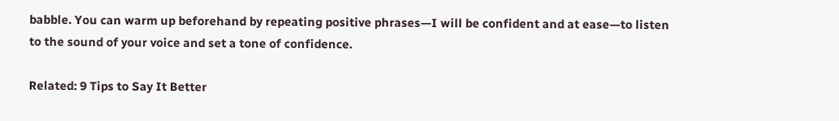babble. You can warm up beforehand by repeating positive phrases—I will be confident and at ease—to listen to the sound of your voice and set a tone of confidence.

Related: 9 Tips to Say It Better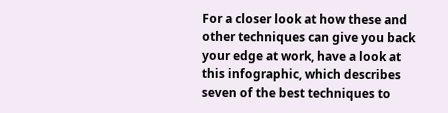For a closer look at how these and other techniques can give you back your edge at work, have a look at this infographic, which describes seven of the best techniques to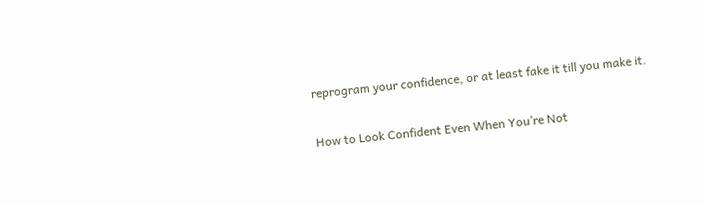reprogram your confidence, or at least fake it till you make it.

How to Look Confident Even When You’re Not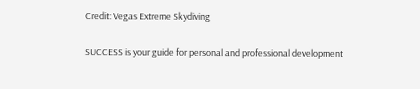Credit: Vegas Extreme Skydiving

SUCCESS is your guide for personal and professional development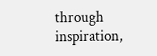through inspiration,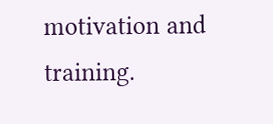motivation and training.